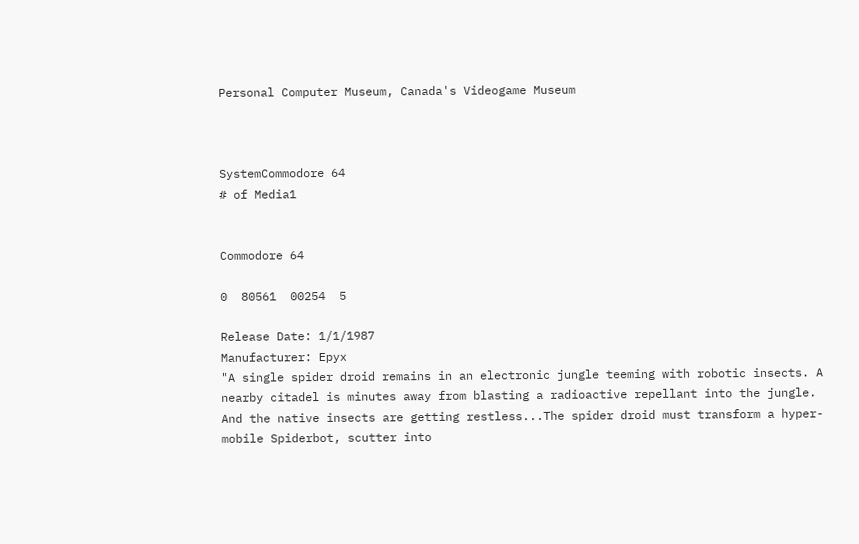Personal Computer Museum, Canada's Videogame Museum



SystemCommodore 64
# of Media1


Commodore 64

0  80561  00254  5

Release Date: 1/1/1987
Manufacturer: Epyx
"A single spider droid remains in an electronic jungle teeming with robotic insects. A nearby citadel is minutes away from blasting a radioactive repellant into the jungle. And the native insects are getting restless...The spider droid must transform a hyper-mobile Spiderbot, scutter into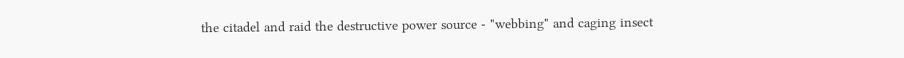the citadel and raid the destructive power source - "webbing" and caging insect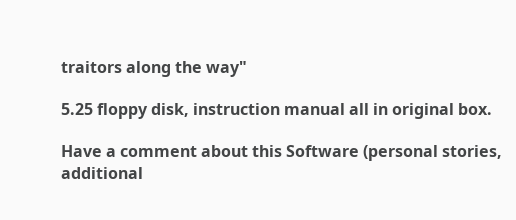traitors along the way"

5.25 floppy disk, instruction manual all in original box.

Have a comment about this Software (personal stories, additional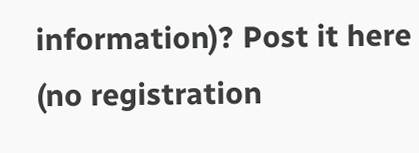information)? Post it here (no registration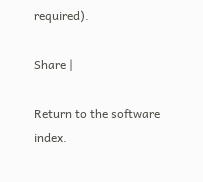required).

Share |

Return to the software index.